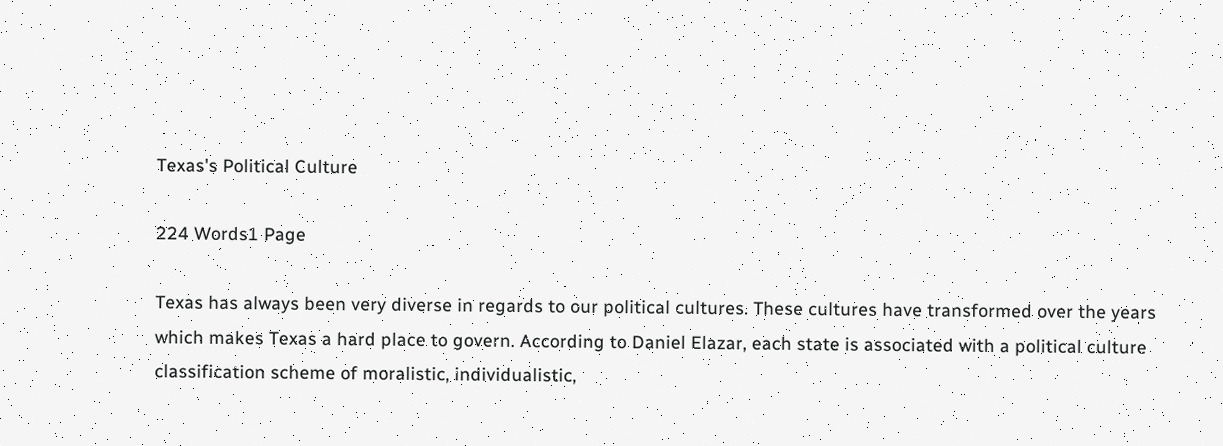Texas's Political Culture

224 Words1 Page

Texas has always been very diverse in regards to our political cultures. These cultures have transformed over the years which makes Texas a hard place to govern. According to Daniel Elazar, each state is associated with a political culture classification scheme of moralistic, individualistic,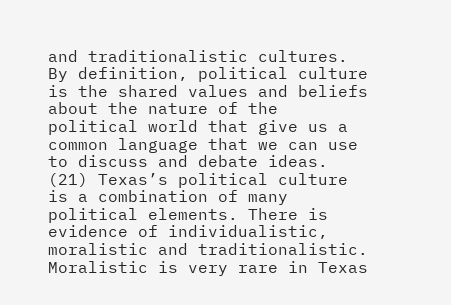and traditionalistic cultures. By definition, political culture is the shared values and beliefs about the nature of the political world that give us a common language that we can use to discuss and debate ideas. (21) Texas’s political culture is a combination of many political elements. There is evidence of individualistic, moralistic and traditionalistic. Moralistic is very rare in Texas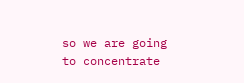so we are going to concentrate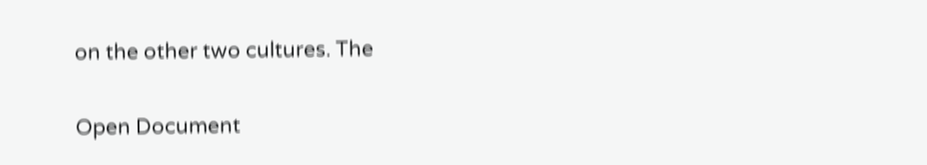on the other two cultures. The

Open Document